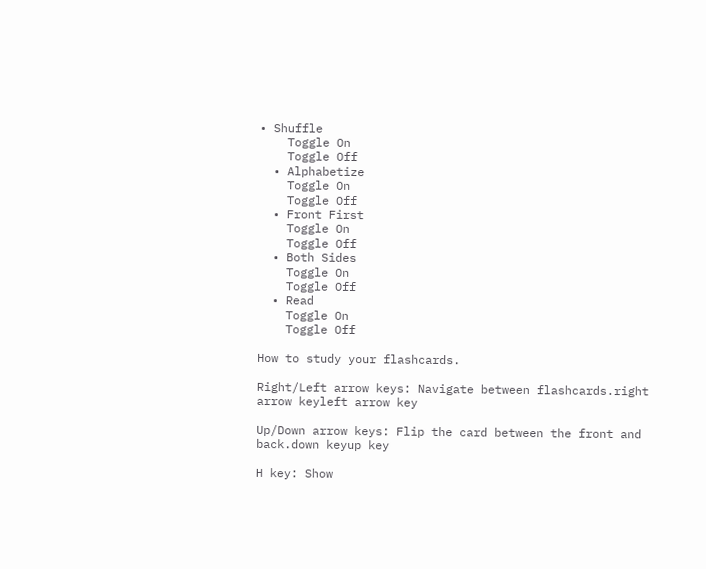• Shuffle
    Toggle On
    Toggle Off
  • Alphabetize
    Toggle On
    Toggle Off
  • Front First
    Toggle On
    Toggle Off
  • Both Sides
    Toggle On
    Toggle Off
  • Read
    Toggle On
    Toggle Off

How to study your flashcards.

Right/Left arrow keys: Navigate between flashcards.right arrow keyleft arrow key

Up/Down arrow keys: Flip the card between the front and back.down keyup key

H key: Show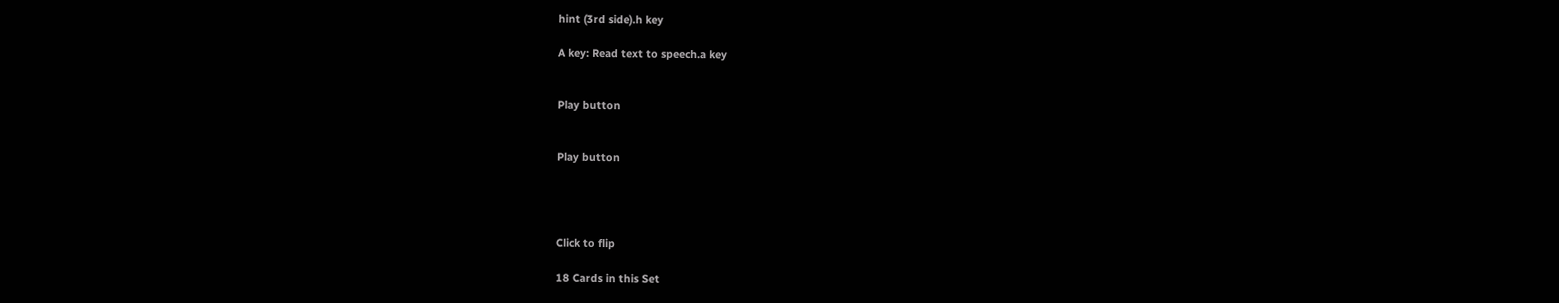hint (3rd side).h key

A key: Read text to speech.a key


Play button


Play button




Click to flip

18 Cards in this Set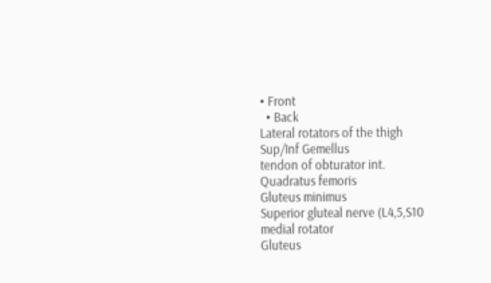• Front
  • Back
Lateral rotators of the thigh
Sup/Inf Gemellus
tendon of obturator int.
Quadratus femoris
Gluteus minimus
Superior gluteal nerve (L4,5,S10
medial rotator
Gluteus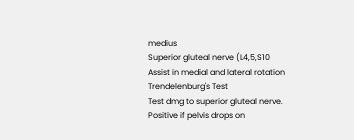medius
Superior gluteal nerve (L4,5,S10
Assist in medial and lateral rotation
Trendelenburg's Test
Test dmg to superior gluteal nerve.
Positive if pelvis drops on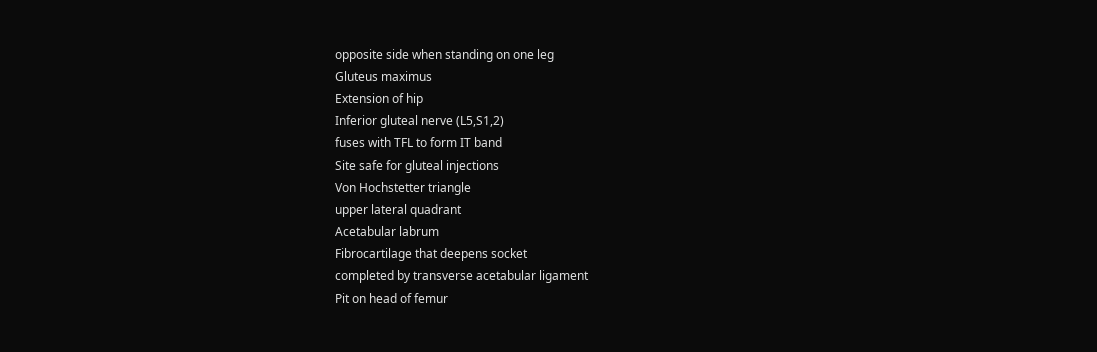opposite side when standing on one leg
Gluteus maximus
Extension of hip
Inferior gluteal nerve (L5,S1,2)
fuses with TFL to form IT band
Site safe for gluteal injections
Von Hochstetter triangle
upper lateral quadrant
Acetabular labrum
Fibrocartilage that deepens socket
completed by transverse acetabular ligament
Pit on head of femur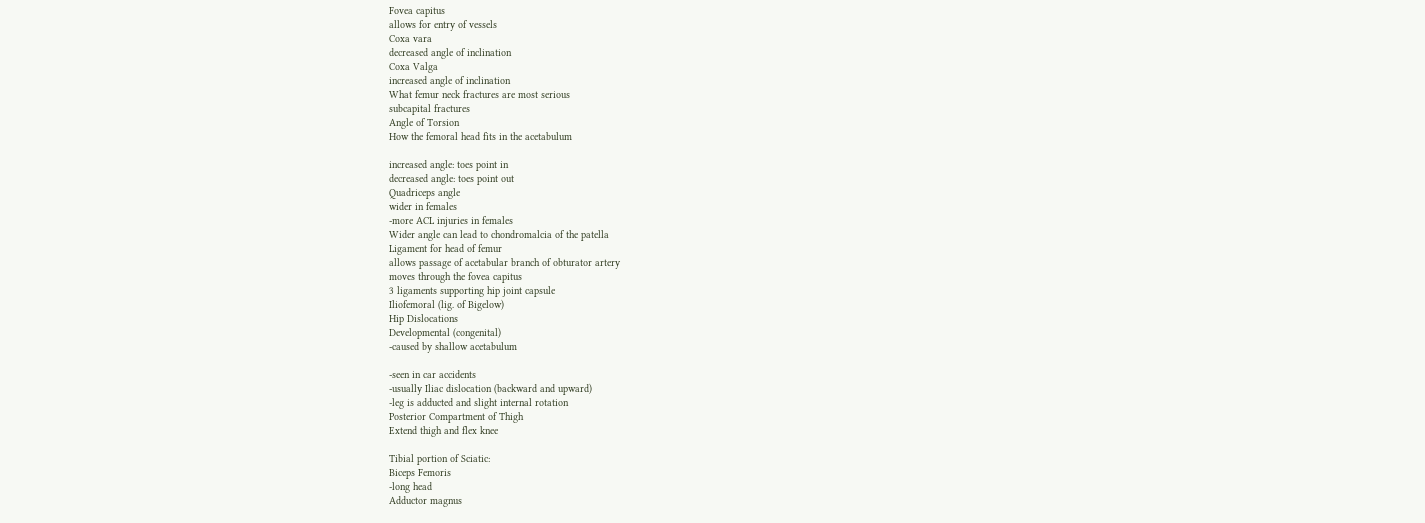Fovea capitus
allows for entry of vessels
Coxa vara
decreased angle of inclination
Coxa Valga
increased angle of inclination
What femur neck fractures are most serious
subcapital fractures
Angle of Torsion
How the femoral head fits in the acetabulum

increased angle: toes point in
decreased angle: toes point out
Quadriceps angle
wider in females
-more ACL injuries in females
Wider angle can lead to chondromalcia of the patella
Ligament for head of femur
allows passage of acetabular branch of obturator artery
moves through the fovea capitus
3 ligaments supporting hip joint capsule
Iliofemoral (lig. of Bigelow)
Hip Dislocations
Developmental (congenital)
-caused by shallow acetabulum

-seen in car accidents
-usually Iliac dislocation (backward and upward)
-leg is adducted and slight internal rotation
Posterior Compartment of Thigh
Extend thigh and flex knee

Tibial portion of Sciatic:
Biceps Femoris
-long head
Adductor magnus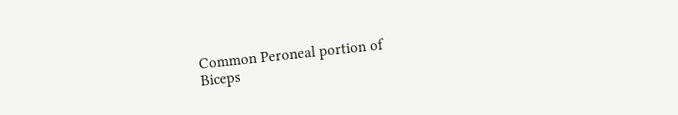Common Peroneal portion of
Biceps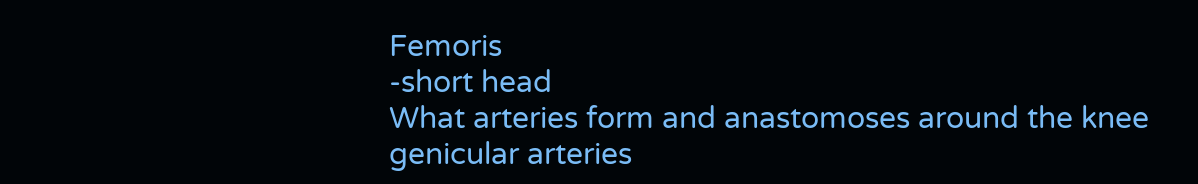Femoris
-short head
What arteries form and anastomoses around the knee
genicular arteries